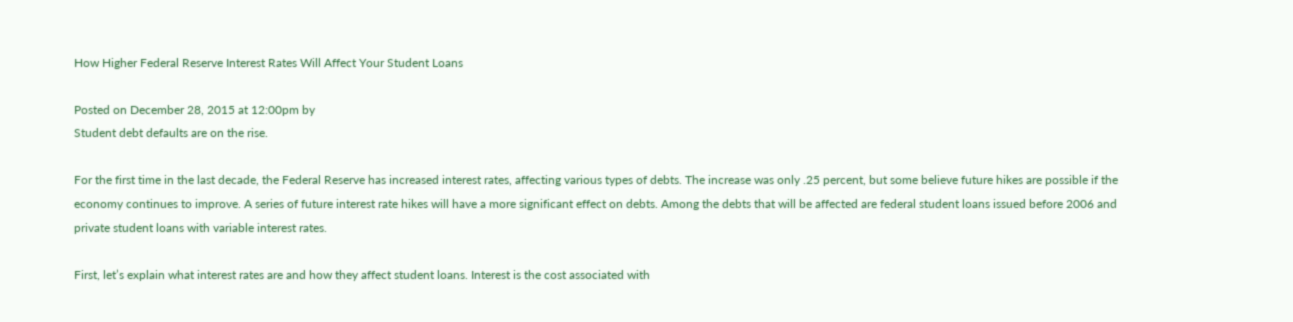How Higher Federal Reserve Interest Rates Will Affect Your Student Loans

Posted on December 28, 2015 at 12:00pm by
Student debt defaults are on the rise.

For the first time in the last decade, the Federal Reserve has increased interest rates, affecting various types of debts. The increase was only .25 percent, but some believe future hikes are possible if the economy continues to improve. A series of future interest rate hikes will have a more significant effect on debts. Among the debts that will be affected are federal student loans issued before 2006 and private student loans with variable interest rates.

First, let’s explain what interest rates are and how they affect student loans. Interest is the cost associated with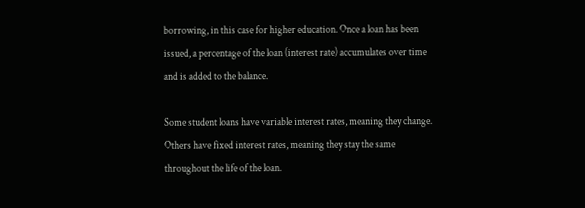borrowing, in this case for higher education. Once a loan has been issued, a percentage of the loan (interest rate) accumulates over time and is added to the balance.

Some student loans have variable interest rates, meaning they change. Others have fixed interest rates, meaning they stay the same throughout the life of the loan.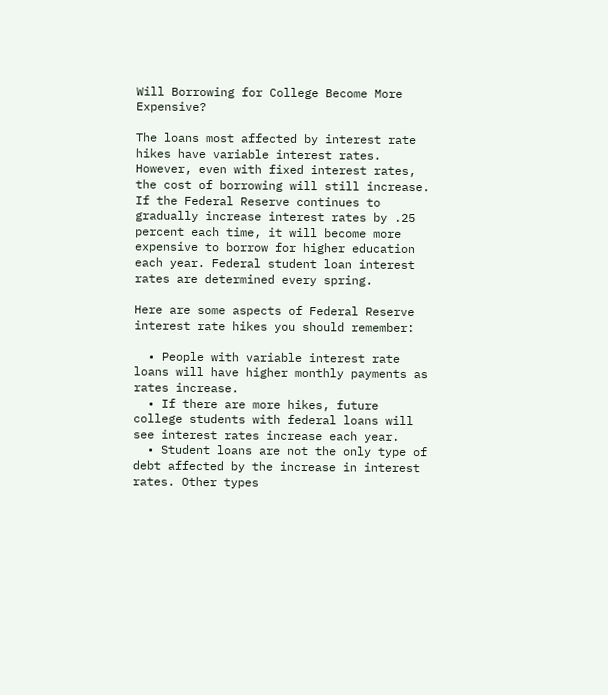Will Borrowing for College Become More Expensive?

The loans most affected by interest rate hikes have variable interest rates. However, even with fixed interest rates, the cost of borrowing will still increase. If the Federal Reserve continues to gradually increase interest rates by .25 percent each time, it will become more expensive to borrow for higher education each year. Federal student loan interest rates are determined every spring.

Here are some aspects of Federal Reserve interest rate hikes you should remember:

  • People with variable interest rate loans will have higher monthly payments as rates increase.
  • If there are more hikes, future college students with federal loans will see interest rates increase each year.
  • Student loans are not the only type of debt affected by the increase in interest rates. Other types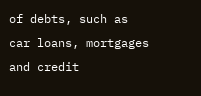of debts, such as car loans, mortgages and credit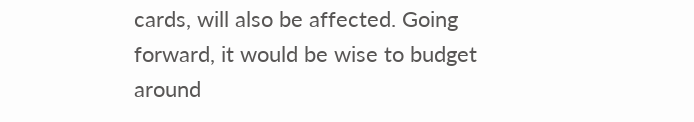cards, will also be affected. Going forward, it would be wise to budget around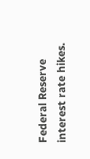Federal Reserve interest rate hikes.